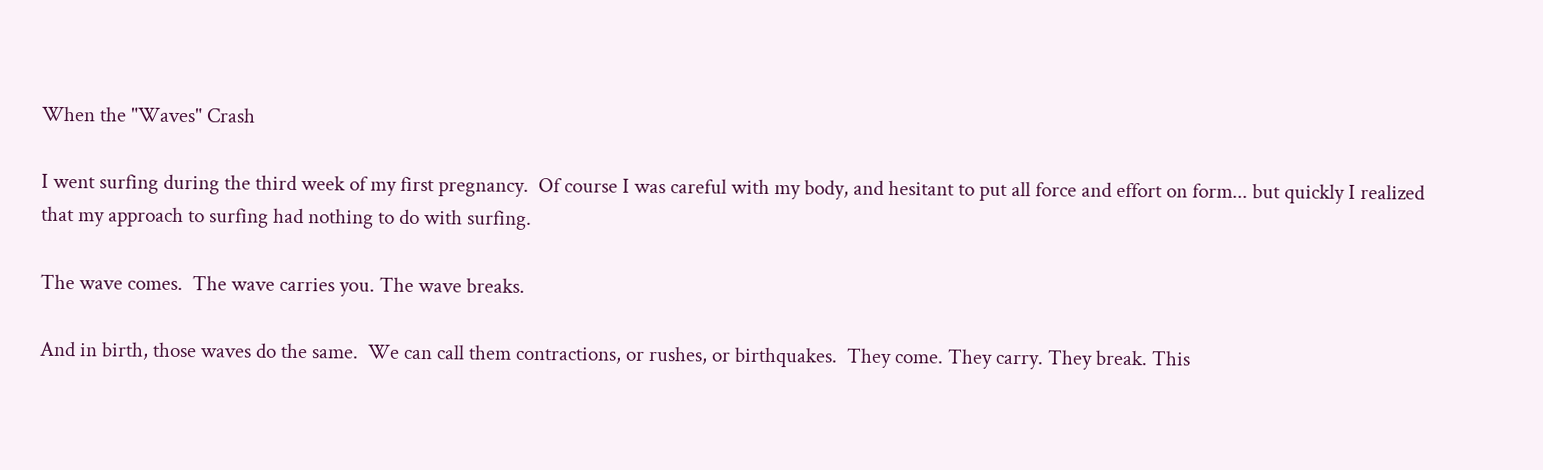When the "Waves" Crash

I went surfing during the third week of my first pregnancy.  Of course I was careful with my body, and hesitant to put all force and effort on form... but quickly I realized that my approach to surfing had nothing to do with surfing.

The wave comes.  The wave carries you. The wave breaks.

And in birth, those waves do the same.  We can call them contractions, or rushes, or birthquakes.  They come. They carry. They break. This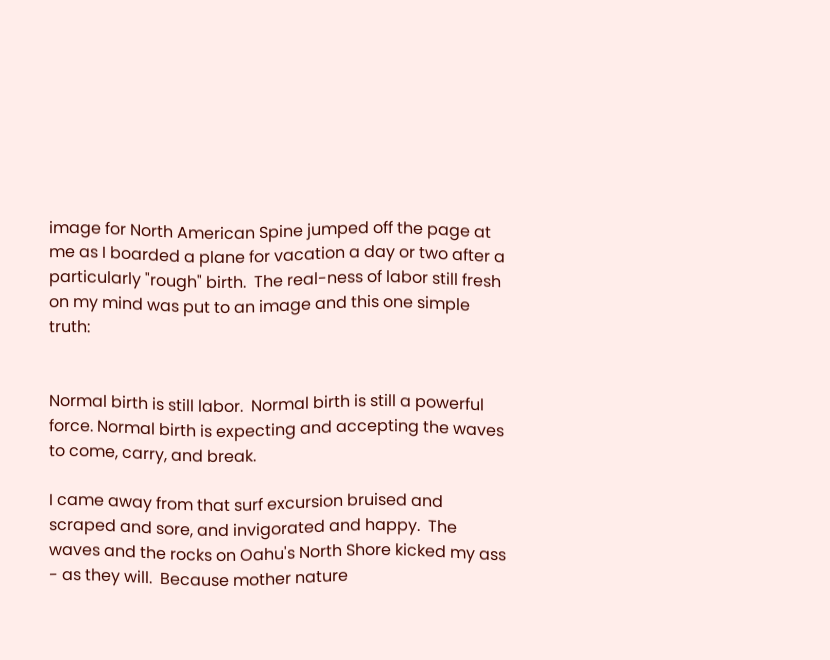image for North American Spine jumped off the page at me as I boarded a plane for vacation a day or two after a particularly "rough" birth.  The real-ness of labor still fresh on my mind was put to an image and this one simple truth:


Normal birth is still labor.  Normal birth is still a powerful force. Normal birth is expecting and accepting the waves to come, carry, and break.

I came away from that surf excursion bruised and scraped and sore, and invigorated and happy.  The waves and the rocks on Oahu's North Shore kicked my ass - as they will.  Because mother nature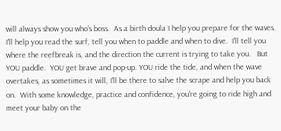will always show you who's boss.  As a birth doula I help you prepare for the waves.  I'll help you read the surf, tell you when to paddle and when to dive.  I'll tell you where the reefbreak is, and the direction the current is trying to take you.   But YOU paddle.  YOU get brave and pop-up. YOU ride the tide, and when the wave overtakes, as sometimes it will, I'll be there to salve the scrape and help you back on.  With some knowledge, practice and confidence, you're going to ride high and meet your baby on the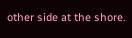other side at the shore.